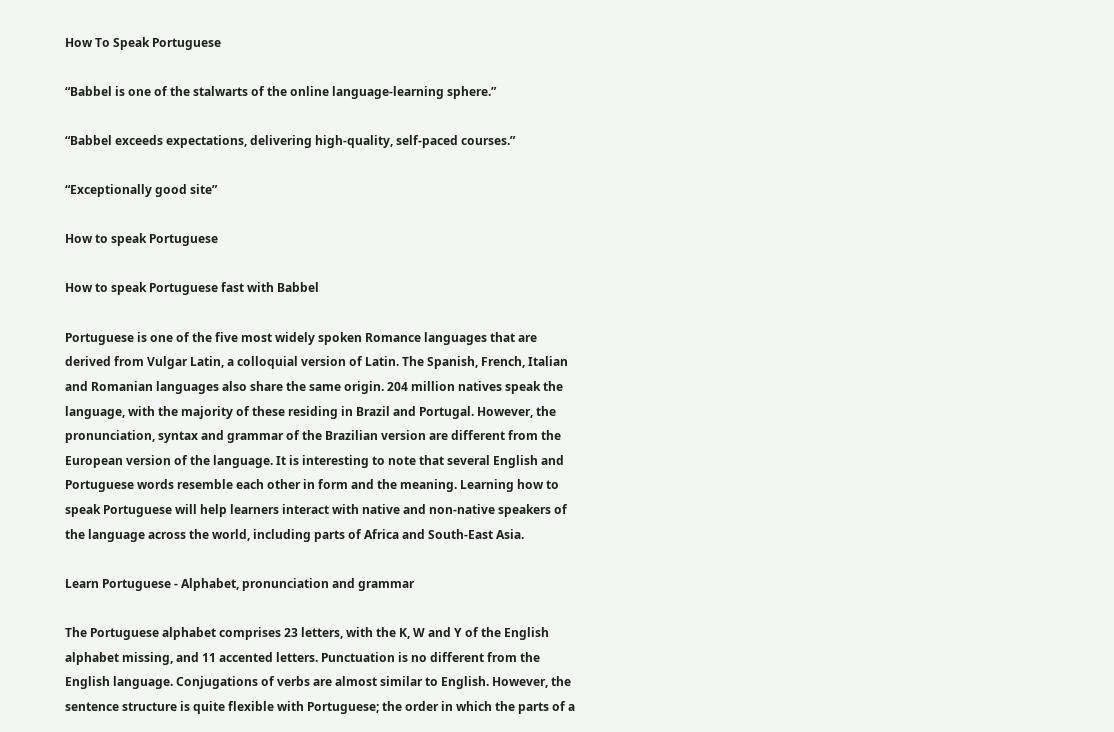How To Speak Portuguese

“Babbel is one of the stalwarts of the online language-learning sphere.”

“Babbel exceeds expectations, delivering high-quality, self-paced courses.”

“Exceptionally good site”

How to speak Portuguese

How to speak Portuguese fast with Babbel

Portuguese is one of the five most widely spoken Romance languages that are derived from Vulgar Latin, a colloquial version of Latin. The Spanish, French, Italian and Romanian languages also share the same origin. 204 million natives speak the language, with the majority of these residing in Brazil and Portugal. However, the pronunciation, syntax and grammar of the Brazilian version are different from the European version of the language. It is interesting to note that several English and Portuguese words resemble each other in form and the meaning. Learning how to speak Portuguese will help learners interact with native and non-native speakers of the language across the world, including parts of Africa and South-East Asia.

Learn Portuguese - Alphabet, pronunciation and grammar

The Portuguese alphabet comprises 23 letters, with the K, W and Y of the English alphabet missing, and 11 accented letters. Punctuation is no different from the English language. Conjugations of verbs are almost similar to English. However, the sentence structure is quite flexible with Portuguese; the order in which the parts of a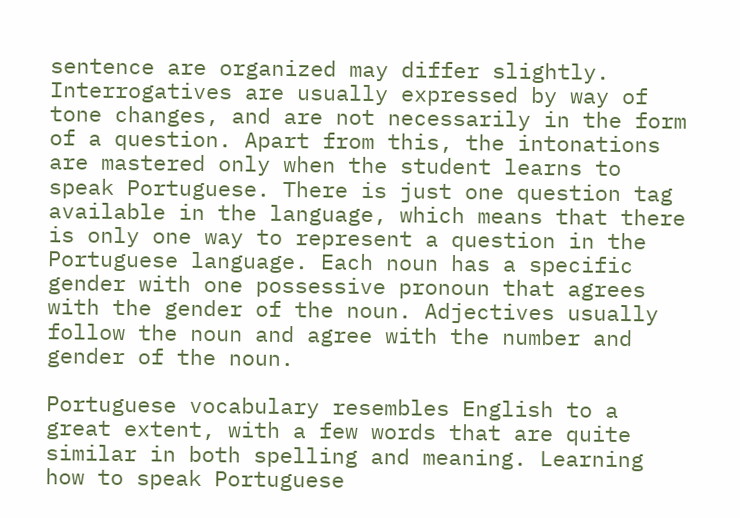sentence are organized may differ slightly. Interrogatives are usually expressed by way of tone changes, and are not necessarily in the form of a question. Apart from this, the intonations are mastered only when the student learns to speak Portuguese. There is just one question tag available in the language, which means that there is only one way to represent a question in the Portuguese language. Each noun has a specific gender with one possessive pronoun that agrees with the gender of the noun. Adjectives usually follow the noun and agree with the number and gender of the noun.

Portuguese vocabulary resembles English to a great extent, with a few words that are quite similar in both spelling and meaning. Learning how to speak Portuguese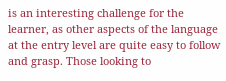is an interesting challenge for the learner, as other aspects of the language at the entry level are quite easy to follow and grasp. Those looking to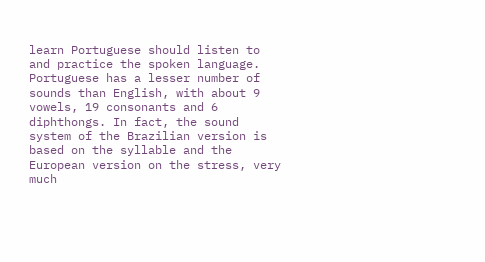learn Portuguese should listen to and practice the spoken language. Portuguese has a lesser number of sounds than English, with about 9 vowels, 19 consonants and 6 diphthongs. In fact, the sound system of the Brazilian version is based on the syllable and the European version on the stress, very much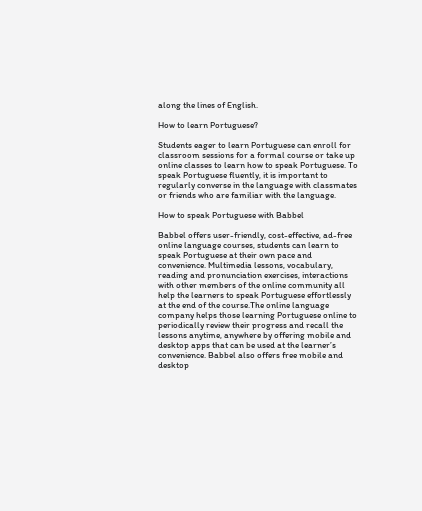along the lines of English.

How to learn Portuguese?

Students eager to learn Portuguese can enroll for classroom sessions for a formal course or take up online classes to learn how to speak Portuguese. To speak Portuguese fluently, it is important to regularly converse in the language with classmates or friends who are familiar with the language.

How to speak Portuguese with Babbel

Babbel offers user-friendly, cost-effective, ad-free online language courses, students can learn to speak Portuguese at their own pace and convenience. Multimedia lessons, vocabulary, reading and pronunciation exercises, interactions with other members of the online community all help the learners to speak Portuguese effortlessly at the end of the course.The online language company helps those learning Portuguese online to periodically review their progress and recall the lessons anytime, anywhere by offering mobile and desktop apps that can be used at the learner’s convenience. Babbel also offers free mobile and desktop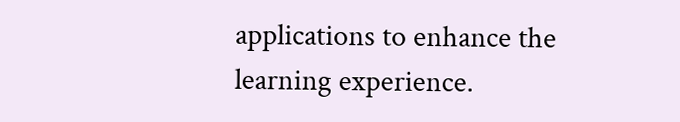applications to enhance the learning experience.